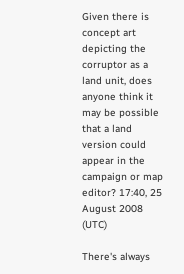Given there is concept art depicting the corruptor as a land unit, does anyone think it may be possible that a land version could appear in the campaign or map editor? 17:40, 25 August 2008 (UTC)

There's always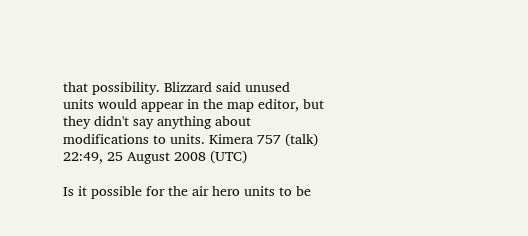that possibility. Blizzard said unused units would appear in the map editor, but they didn't say anything about modifications to units. Kimera 757 (talk) 22:49, 25 August 2008 (UTC)

Is it possible for the air hero units to be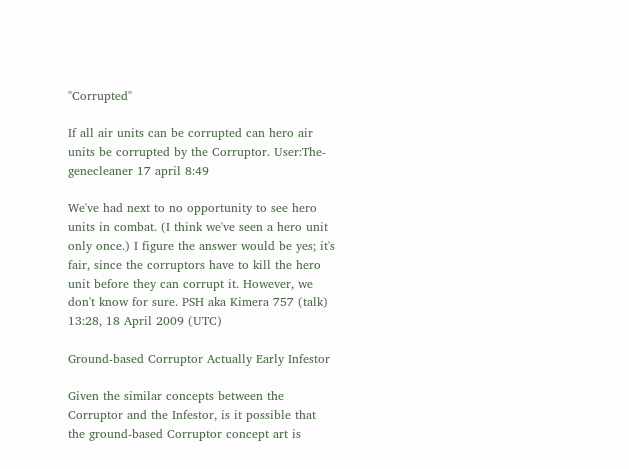"Corrupted"

If all air units can be corrupted can hero air units be corrupted by the Corruptor. User:The-genecleaner 17 april 8:49

We've had next to no opportunity to see hero units in combat. (I think we've seen a hero unit only once.) I figure the answer would be yes; it's fair, since the corruptors have to kill the hero unit before they can corrupt it. However, we don't know for sure. PSH aka Kimera 757 (talk) 13:28, 18 April 2009 (UTC)

Ground-based Corruptor Actually Early Infestor

Given the similar concepts between the Corruptor and the Infestor, is it possible that the ground-based Corruptor concept art is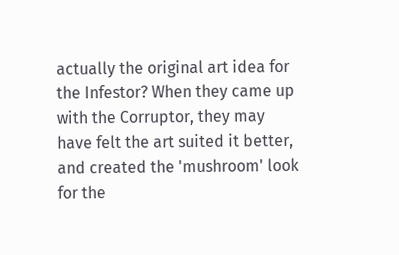actually the original art idea for the Infestor? When they came up with the Corruptor, they may have felt the art suited it better, and created the 'mushroom' look for the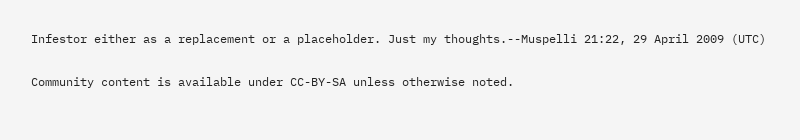Infestor either as a replacement or a placeholder. Just my thoughts.--Muspelli 21:22, 29 April 2009 (UTC)

Community content is available under CC-BY-SA unless otherwise noted.